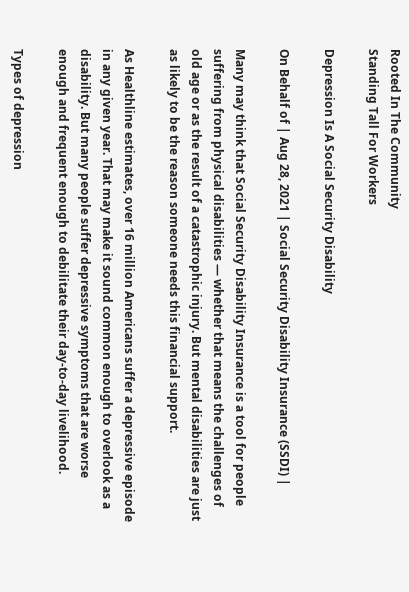Rooted In The Community
Standing Tall For Workers

Depression Is A Social Security Disability

On Behalf of | Aug 28, 2021 | Social Security Disability Insurance (SSDI) |

Many may think that Social Security Disability Insurance is a tool for people suffering from physical disabilities — whether that means the challenges of old age or as the result of a catastrophic injury. But mental disabilities are just as likely to be the reason someone needs this financial support.

As Healthline estimates, over 16 million Americans suffer a depressive episode in any given year. That may make it sound common enough to overlook as a disability. But many people suffer depressive symptoms that are worse enough and frequent enough to debilitate their day-to-day livelihood.

Types of depression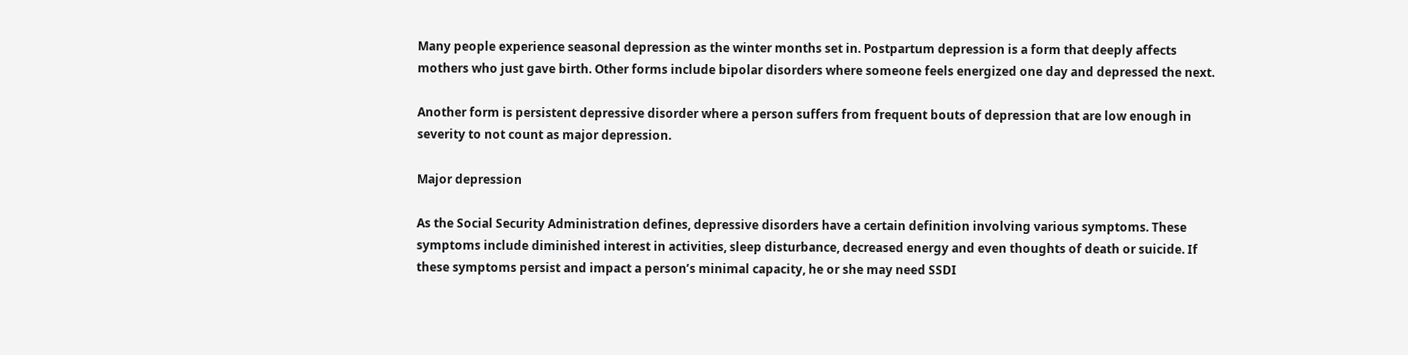Many people experience seasonal depression as the winter months set in. Postpartum depression is a form that deeply affects mothers who just gave birth. Other forms include bipolar disorders where someone feels energized one day and depressed the next.

Another form is persistent depressive disorder where a person suffers from frequent bouts of depression that are low enough in severity to not count as major depression.

Major depression

As the Social Security Administration defines, depressive disorders have a certain definition involving various symptoms. These symptoms include diminished interest in activities, sleep disturbance, decreased energy and even thoughts of death or suicide. If these symptoms persist and impact a person’s minimal capacity, he or she may need SSDI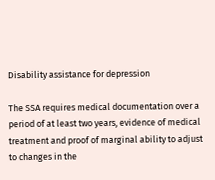Disability assistance for depression

The SSA requires medical documentation over a period of at least two years, evidence of medical treatment and proof of marginal ability to adjust to changes in the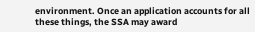environment. Once an application accounts for all these things, the SSA may award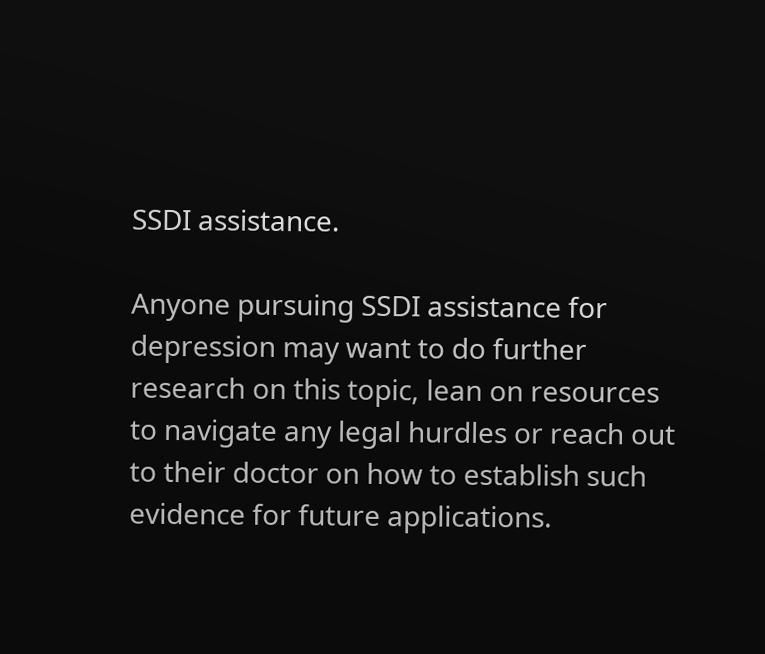SSDI assistance.

Anyone pursuing SSDI assistance for depression may want to do further research on this topic, lean on resources to navigate any legal hurdles or reach out to their doctor on how to establish such evidence for future applications.